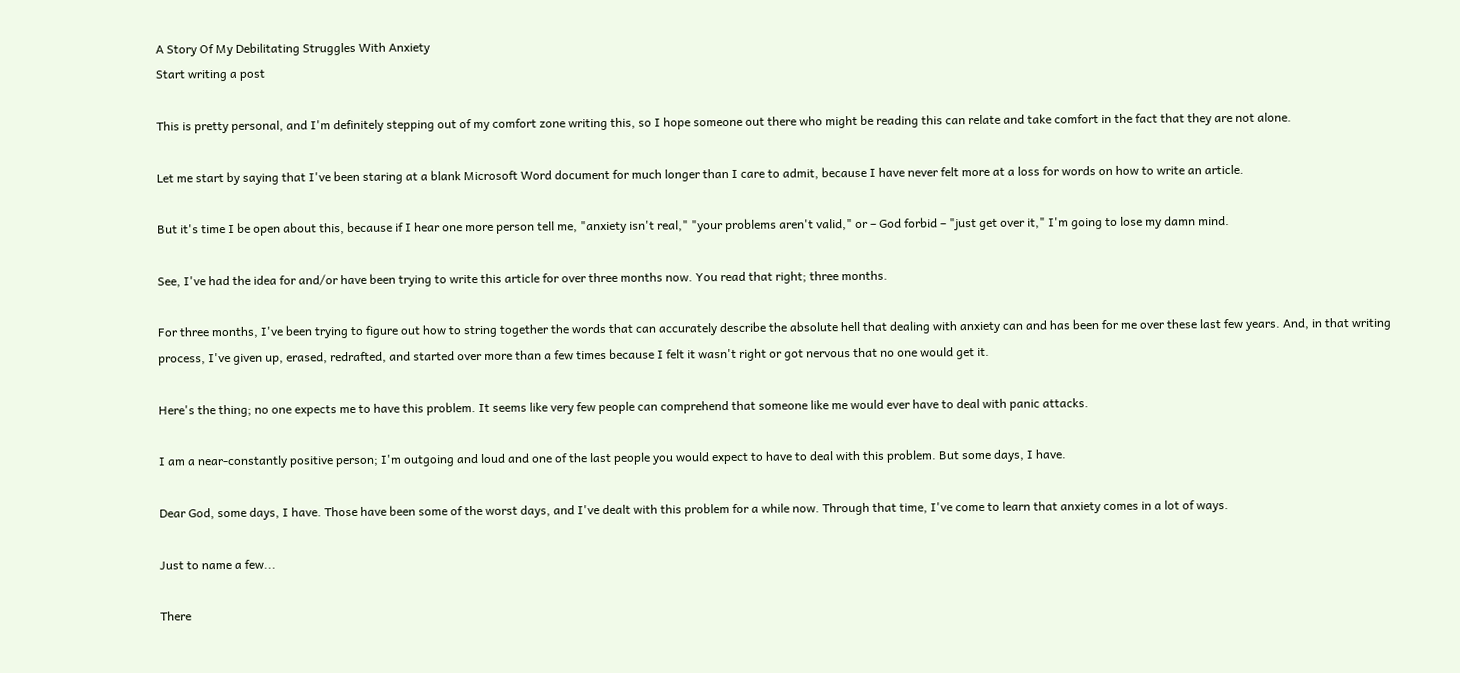A Story Of My Debilitating Struggles With Anxiety
Start writing a post

This is pretty personal, and I'm definitely stepping out of my comfort zone writing this, so I hope someone out there who might be reading this can relate and take comfort in the fact that they are not alone.

Let me start by saying that I've been staring at a blank Microsoft Word document for much longer than I care to admit, because I have never felt more at a loss for words on how to write an article.

But it's time I be open about this, because if I hear one more person tell me, "anxiety isn't real," "your problems aren't valid," or – God forbid – "just get over it," I'm going to lose my damn mind.

See, I've had the idea for and/or have been trying to write this article for over three months now. You read that right; three months.

For three months, I've been trying to figure out how to string together the words that can accurately describe the absolute hell that dealing with anxiety can and has been for me over these last few years. And, in that writing process, I've given up, erased, redrafted, and started over more than a few times because I felt it wasn't right or got nervous that no one would get it.

Here's the thing; no one expects me to have this problem. It seems like very few people can comprehend that someone like me would ever have to deal with panic attacks.

I am a near-constantly positive person; I'm outgoing and loud and one of the last people you would expect to have to deal with this problem. But some days, I have.

Dear God, some days, I have. Those have been some of the worst days, and I've dealt with this problem for a while now. Through that time, I've come to learn that anxiety comes in a lot of ways.

Just to name a few...

There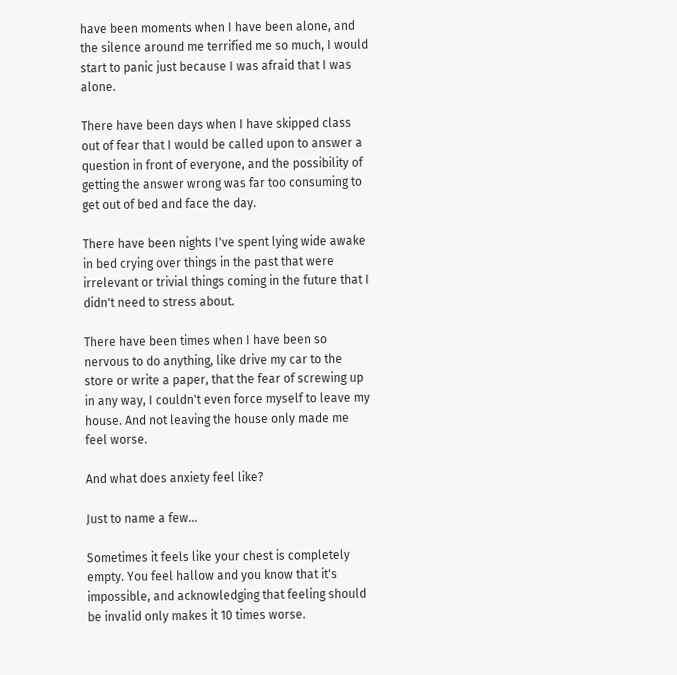have been moments when I have been alone, and the silence around me terrified me so much, I would start to panic just because I was afraid that I was alone.

There have been days when I have skipped class out of fear that I would be called upon to answer a question in front of everyone, and the possibility of getting the answer wrong was far too consuming to get out of bed and face the day.

There have been nights I've spent lying wide awake in bed crying over things in the past that were irrelevant or trivial things coming in the future that I didn't need to stress about.

There have been times when I have been so nervous to do anything, like drive my car to the store or write a paper, that the fear of screwing up in any way, I couldn't even force myself to leave my house. And not leaving the house only made me feel worse.

And what does anxiety feel like?

Just to name a few...

Sometimes it feels like your chest is completely empty. You feel hallow and you know that it's impossible, and acknowledging that feeling should be invalid only makes it 10 times worse.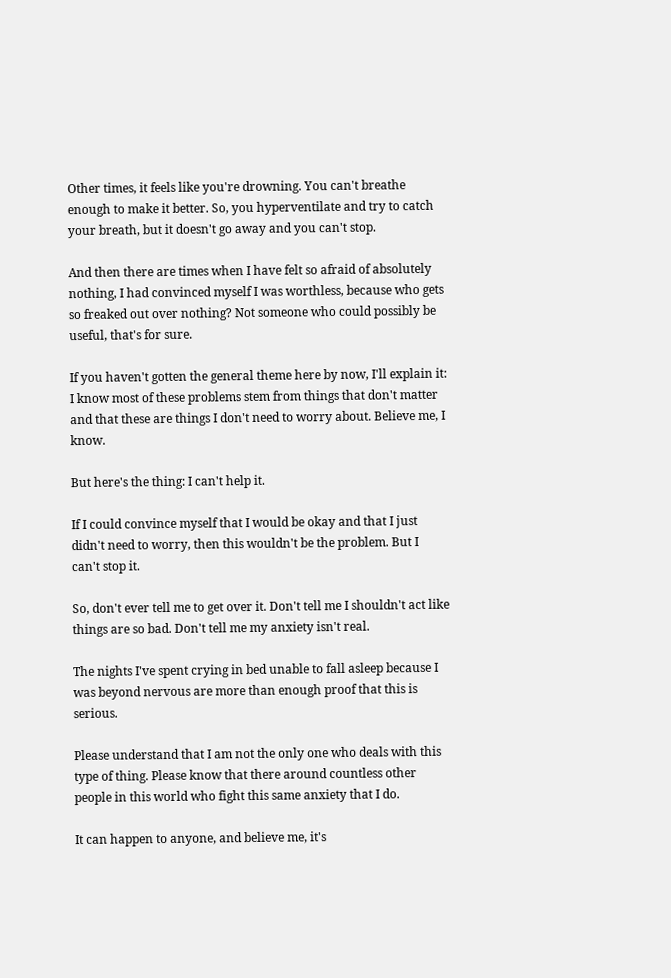Other times, it feels like you're drowning. You can't breathe enough to make it better. So, you hyperventilate and try to catch your breath, but it doesn't go away and you can't stop.

And then there are times when I have felt so afraid of absolutely nothing, I had convinced myself I was worthless, because who gets so freaked out over nothing? Not someone who could possibly be useful, that's for sure.

If you haven't gotten the general theme here by now, I'll explain it: I know most of these problems stem from things that don't matter and that these are things I don't need to worry about. Believe me, I know.

But here's the thing: I can't help it.

If I could convince myself that I would be okay and that I just didn't need to worry, then this wouldn't be the problem. But I can't stop it.

So, don't ever tell me to get over it. Don't tell me I shouldn't act like things are so bad. Don't tell me my anxiety isn't real.

The nights I've spent crying in bed unable to fall asleep because I was beyond nervous are more than enough proof that this is serious.

Please understand that I am not the only one who deals with this type of thing. Please know that there around countless other people in this world who fight this same anxiety that I do.

It can happen to anyone, and believe me, it's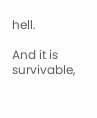hell.

And it is survivable,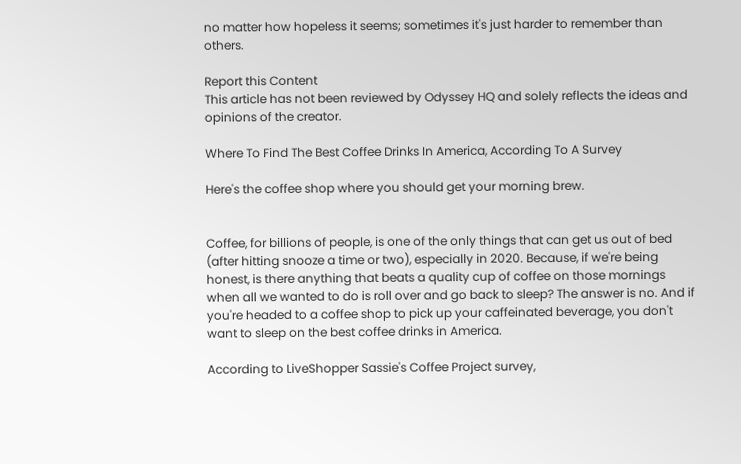no matter how hopeless it seems; sometimes it's just harder to remember than others.

Report this Content
This article has not been reviewed by Odyssey HQ and solely reflects the ideas and opinions of the creator.

Where To Find The Best Coffee Drinks In America, According To A Survey

Here's the coffee shop where you should get your morning brew.


Coffee, for billions of people, is one of the only things that can get us out of bed (after hitting snooze a time or two), especially in 2020. Because, if we're being honest, is there anything that beats a quality cup of coffee on those mornings when all we wanted to do is roll over and go back to sleep? The answer is no. And if you're headed to a coffee shop to pick up your caffeinated beverage, you don't want to sleep on the best coffee drinks in America.

According to LiveShopper Sassie's Coffee Project survey,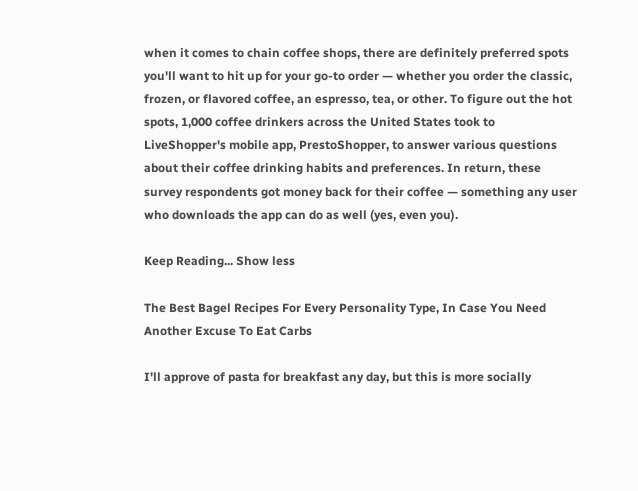when it comes to chain coffee shops, there are definitely preferred spots you'll want to hit up for your go-to order — whether you order the classic, frozen, or flavored coffee, an espresso, tea, or other. To figure out the hot spots, 1,000 coffee drinkers across the United States took to LiveShopper's mobile app, PrestoShopper, to answer various questions about their coffee drinking habits and preferences. In return, these survey respondents got money back for their coffee — something any user who downloads the app can do as well (yes, even you).

Keep Reading... Show less

The Best Bagel Recipes For Every Personality Type, In Case You Need Another Excuse To Eat Carbs

I'll approve of pasta for breakfast any day, but this is more socially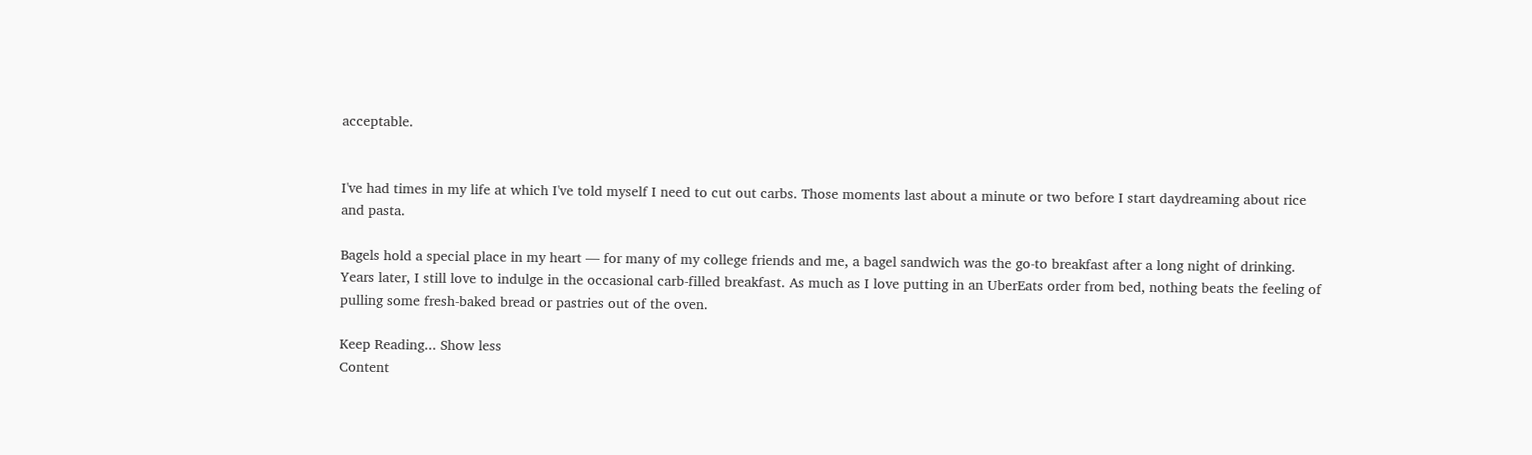acceptable.


I've had times in my life at which I've told myself I need to cut out carbs. Those moments last about a minute or two before I start daydreaming about rice and pasta.

Bagels hold a special place in my heart — for many of my college friends and me, a bagel sandwich was the go-to breakfast after a long night of drinking. Years later, I still love to indulge in the occasional carb-filled breakfast. As much as I love putting in an UberEats order from bed, nothing beats the feeling of pulling some fresh-baked bread or pastries out of the oven.

Keep Reading... Show less
Content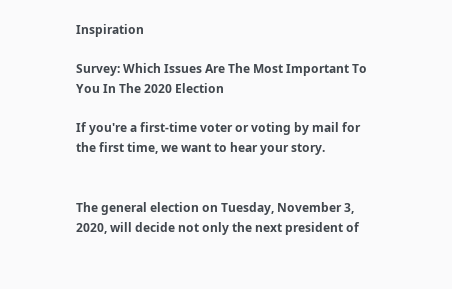Inspiration

Survey: Which Issues Are The Most Important To You In The 2020 Election

If you're a first-time voter or voting by mail for the first time, we want to hear your story.


The general election on Tuesday, November 3, 2020, will decide not only the next president of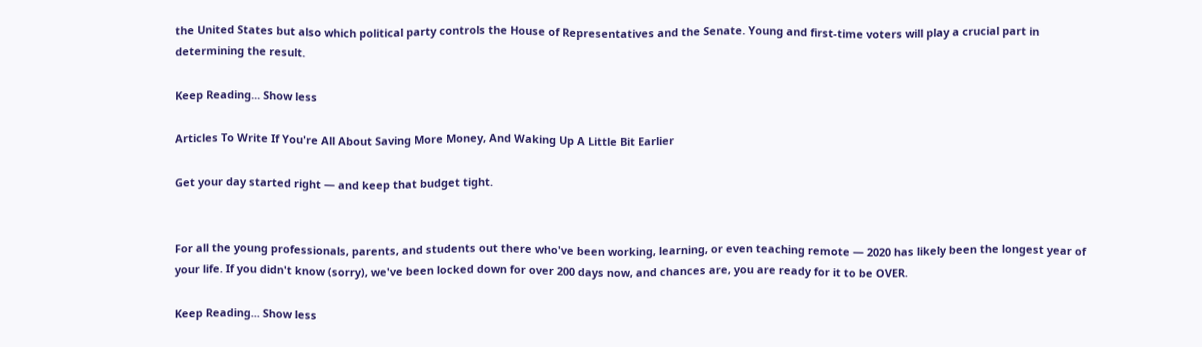the United States but also which political party controls the House of Representatives and the Senate. Young and first-time voters will play a crucial part in determining the result.

Keep Reading... Show less

Articles To Write If You're All About Saving More Money, And Waking Up A Little Bit Earlier

Get your day started right — and keep that budget tight.


For all the young professionals, parents, and students out there who've been working, learning, or even teaching remote — 2020 has likely been the longest year of your life. If you didn't know (sorry), we've been locked down for over 200 days now, and chances are, you are ready for it to be OVER.

Keep Reading... Show less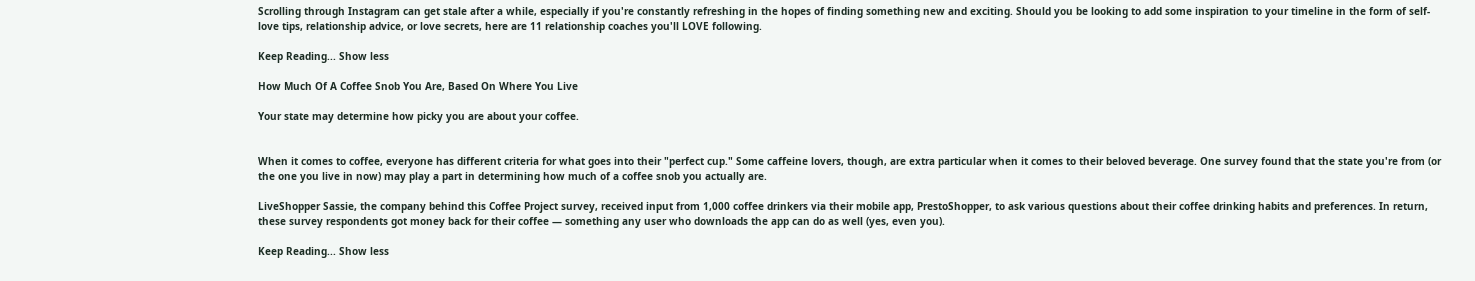Scrolling through Instagram can get stale after a while, especially if you're constantly refreshing in the hopes of finding something new and exciting. Should you be looking to add some inspiration to your timeline in the form of self-love tips, relationship advice, or love secrets, here are 11 relationship coaches you'll LOVE following.

Keep Reading... Show less

How Much Of A Coffee Snob You Are, Based On Where You Live

Your state may determine how picky you are about your coffee.


When it comes to coffee, everyone has different criteria for what goes into their "perfect cup." Some caffeine lovers, though, are extra particular when it comes to their beloved beverage. One survey found that the state you're from (or the one you live in now) may play a part in determining how much of a coffee snob you actually are.

LiveShopper Sassie, the company behind this Coffee Project survey, received input from 1,000 coffee drinkers via their mobile app, PrestoShopper, to ask various questions about their coffee drinking habits and preferences. In return, these survey respondents got money back for their coffee — something any user who downloads the app can do as well (yes, even you).

Keep Reading... Show less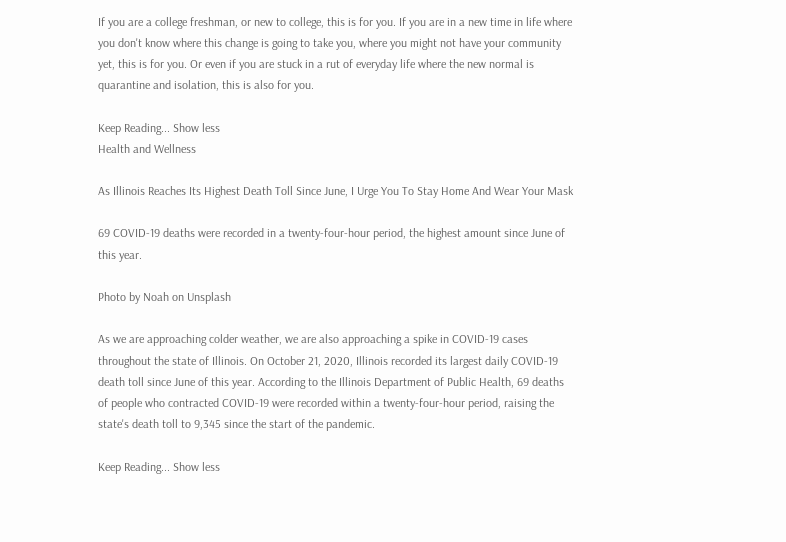If you are a college freshman, or new to college, this is for you. If you are in a new time in life where you don't know where this change is going to take you, where you might not have your community yet, this is for you. Or even if you are stuck in a rut of everyday life where the new normal is quarantine and isolation, this is also for you.

Keep Reading... Show less
Health and Wellness

As Illinois Reaches Its Highest Death Toll Since June, I Urge You To Stay Home And Wear Your Mask

69 COVID-19 deaths were recorded in a twenty-four-hour period, the highest amount since June of this year.

Photo by Noah on Unsplash

As we are approaching colder weather, we are also approaching a spike in COVID-19 cases throughout the state of Illinois. On October 21, 2020, Illinois recorded its largest daily COVID-19 death toll since June of this year. According to the Illinois Department of Public Health, 69 deaths of people who contracted COVID-19 were recorded within a twenty-four-hour period, raising the state's death toll to 9,345 since the start of the pandemic.

Keep Reading... Show less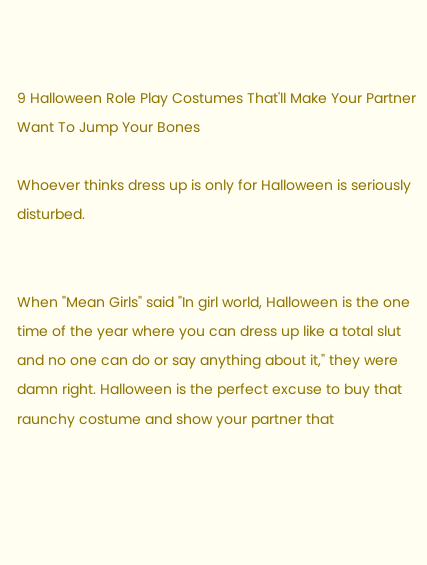9 Halloween Role Play Costumes That'll Make Your Partner Want To Jump Your Bones

Whoever thinks dress up is only for Halloween is seriously disturbed.


When "Mean Girls" said "In girl world, Halloween is the one time of the year where you can dress up like a total slut and no one can do or say anything about it," they were damn right. Halloween is the perfect excuse to buy that raunchy costume and show your partner that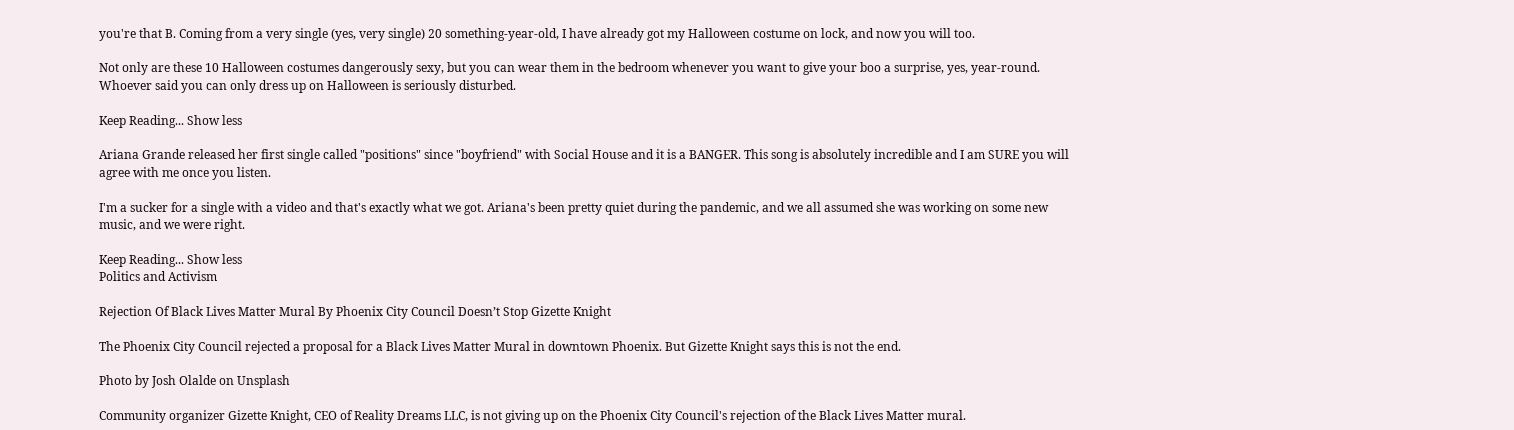you're that B. Coming from a very single (yes, very single) 20 something-year-old, I have already got my Halloween costume on lock, and now you will too.

Not only are these 10 Halloween costumes dangerously sexy, but you can wear them in the bedroom whenever you want to give your boo a surprise, yes, year-round. Whoever said you can only dress up on Halloween is seriously disturbed.

Keep Reading... Show less

Ariana Grande released her first single called "positions" since "boyfriend" with Social House and it is a BANGER. This song is absolutely incredible and I am SURE you will agree with me once you listen.

I'm a sucker for a single with a video and that's exactly what we got. Ariana's been pretty quiet during the pandemic, and we all assumed she was working on some new music, and we were right.

Keep Reading... Show less
Politics and Activism

Rejection Of Black Lives Matter Mural By Phoenix City Council Doesn’t Stop Gizette Knight

The Phoenix City Council rejected a proposal for a Black Lives Matter Mural in downtown Phoenix. But Gizette Knight says this is not the end.

Photo by Josh Olalde on Unsplash

Community organizer Gizette Knight, CEO of Reality Dreams LLC, is not giving up on the Phoenix City Council's rejection of the Black Lives Matter mural.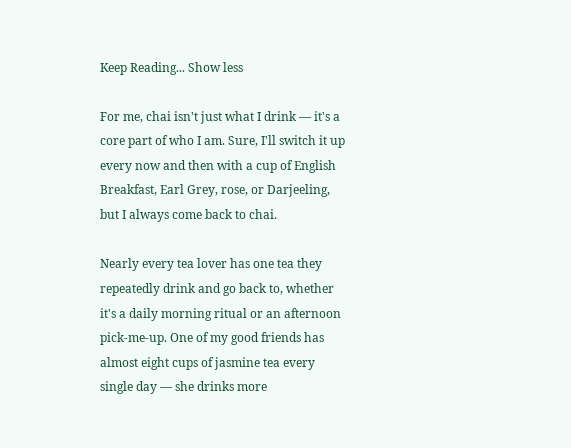Keep Reading... Show less

For me, chai isn't just what I drink — it's a core part of who I am. Sure, I'll switch it up every now and then with a cup of English Breakfast, Earl Grey, rose, or Darjeeling, but I always come back to chai.

Nearly every tea lover has one tea they repeatedly drink and go back to, whether it's a daily morning ritual or an afternoon pick-me-up. One of my good friends has almost eight cups of jasmine tea every single day — she drinks more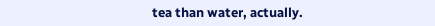tea than water, actually.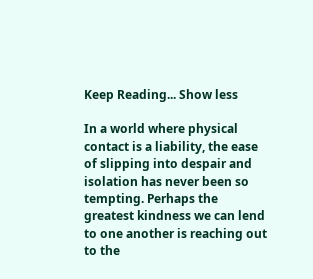Keep Reading... Show less

In a world where physical contact is a liability, the ease of slipping into despair and isolation has never been so tempting. Perhaps the greatest kindness we can lend to one another is reaching out to the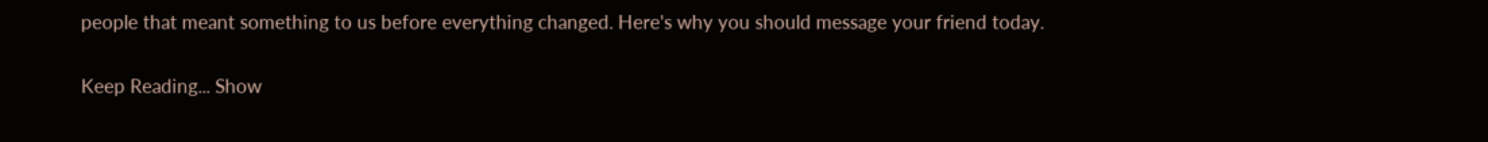people that meant something to us before everything changed. Here's why you should message your friend today.

Keep Reading... Show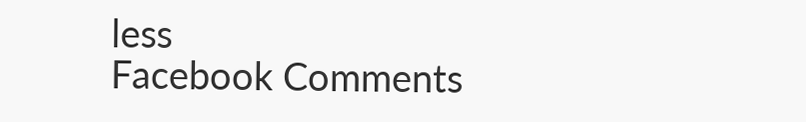less
Facebook Comments